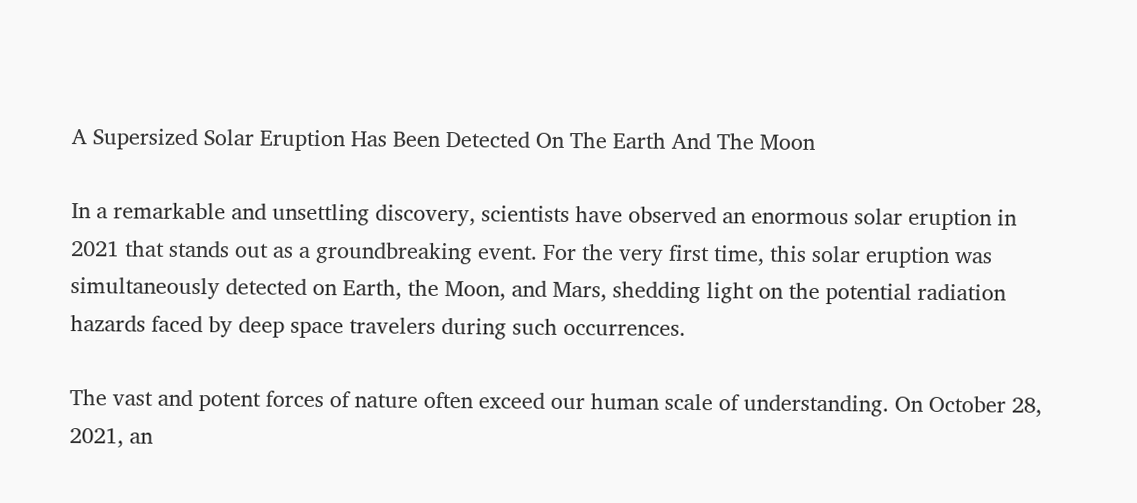A Supersized Solar Eruption Has Been Detected On The Earth And The Moon

In a remarkable and unsettling discovery, scientists have observed an enormous solar eruption in 2021 that stands out as a groundbreaking event. For the very first time, this solar eruption was simultaneously detected on Earth, the Moon, and Mars, shedding light on the potential radiation hazards faced by deep space travelers during such occurrences.

The vast and potent forces of nature often exceed our human scale of understanding. On October 28, 2021, an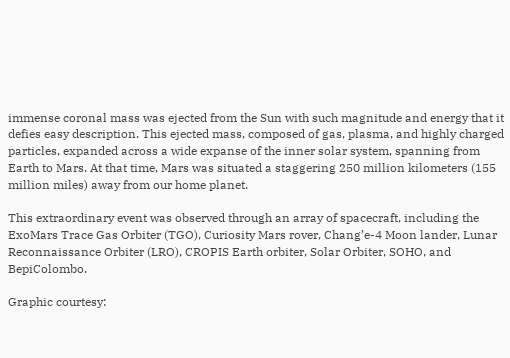immense coronal mass was ejected from the Sun with such magnitude and energy that it defies easy description. This ejected mass, composed of gas, plasma, and highly charged particles, expanded across a wide expanse of the inner solar system, spanning from Earth to Mars. At that time, Mars was situated a staggering 250 million kilometers (155 million miles) away from our home planet.

This extraordinary event was observed through an array of spacecraft, including the ExoMars Trace Gas Orbiter (TGO), Curiosity Mars rover, Chang’e-4 Moon lander, Lunar Reconnaissance Orbiter (LRO), CROPIS Earth orbiter, Solar Orbiter, SOHO, and BepiColombo.

Graphic courtesy: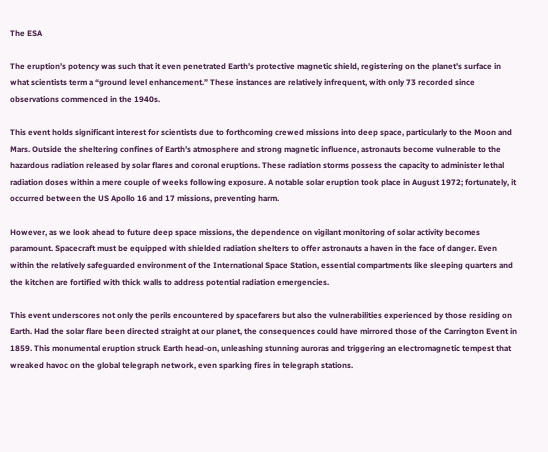The ESA

The eruption’s potency was such that it even penetrated Earth’s protective magnetic shield, registering on the planet’s surface in what scientists term a “ground level enhancement.” These instances are relatively infrequent, with only 73 recorded since observations commenced in the 1940s.

This event holds significant interest for scientists due to forthcoming crewed missions into deep space, particularly to the Moon and Mars. Outside the sheltering confines of Earth’s atmosphere and strong magnetic influence, astronauts become vulnerable to the hazardous radiation released by solar flares and coronal eruptions. These radiation storms possess the capacity to administer lethal radiation doses within a mere couple of weeks following exposure. A notable solar eruption took place in August 1972; fortunately, it occurred between the US Apollo 16 and 17 missions, preventing harm.

However, as we look ahead to future deep space missions, the dependence on vigilant monitoring of solar activity becomes paramount. Spacecraft must be equipped with shielded radiation shelters to offer astronauts a haven in the face of danger. Even within the relatively safeguarded environment of the International Space Station, essential compartments like sleeping quarters and the kitchen are fortified with thick walls to address potential radiation emergencies.

This event underscores not only the perils encountered by spacefarers but also the vulnerabilities experienced by those residing on Earth. Had the solar flare been directed straight at our planet, the consequences could have mirrored those of the Carrington Event in 1859. This monumental eruption struck Earth head-on, unleashing stunning auroras and triggering an electromagnetic tempest that wreaked havoc on the global telegraph network, even sparking fires in telegraph stations.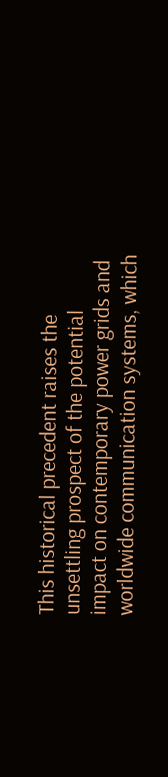This historical precedent raises the unsettling prospect of the potential impact on contemporary power grids and worldwide communication systems, which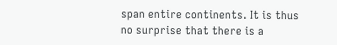span entire continents. It is thus no surprise that there is a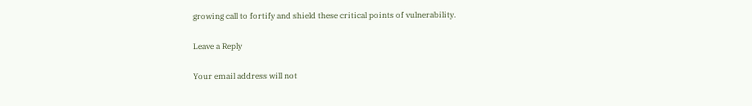growing call to fortify and shield these critical points of vulnerability.

Leave a Reply

Your email address will not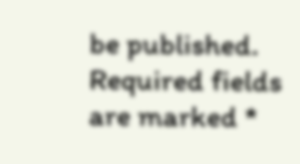be published. Required fields are marked *